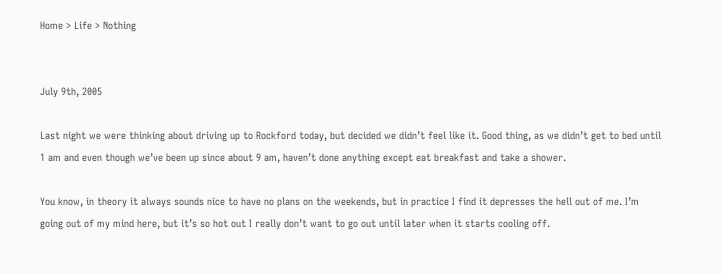Home > Life > Nothing


July 9th, 2005

Last night we were thinking about driving up to Rockford today, but decided we didn’t feel like it. Good thing, as we didn’t get to bed until 1 am and even though we’ve been up since about 9 am, haven’t done anything except eat breakfast and take a shower.

You know, in theory it always sounds nice to have no plans on the weekends, but in practice I find it depresses the hell out of me. I’m going out of my mind here, but it’s so hot out I really don’t want to go out until later when it starts cooling off.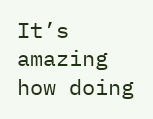It’s amazing how doing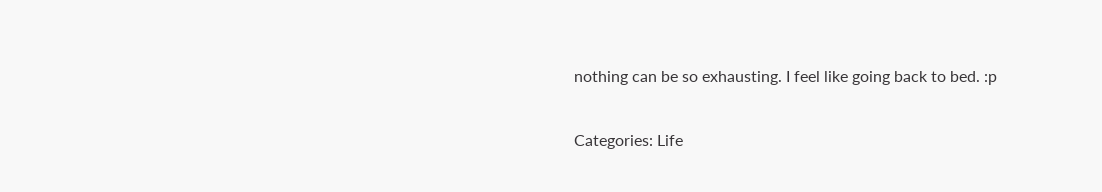nothing can be so exhausting. I feel like going back to bed. :p

Categories: Life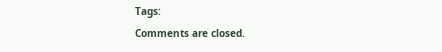Tags:
Comments are closed.